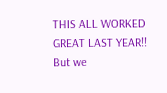THIS ALL WORKED GREAT LAST YEAR!! But we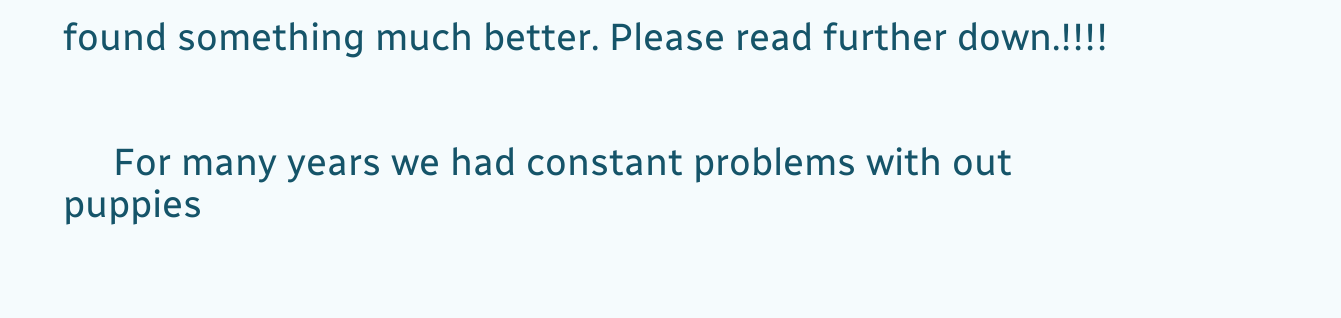found something much better. Please read further down.!!!!


     For many years we had constant problems with out puppies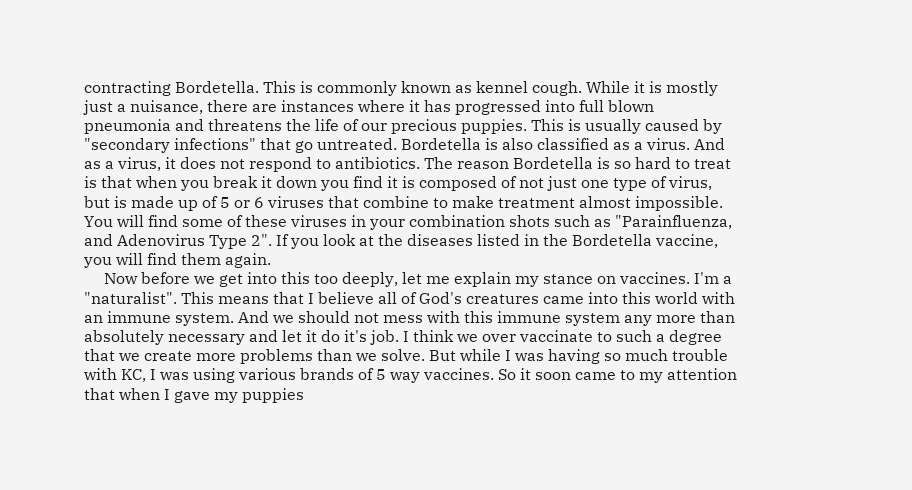contracting Bordetella. This is commonly known as kennel cough. While it is mostly just a nuisance, there are instances where it has progressed into full blown pneumonia and threatens the life of our precious puppies. This is usually caused by "secondary infections" that go untreated. Bordetella is also classified as a virus. And as a virus, it does not respond to antibiotics. The reason Bordetella is so hard to treat is that when you break it down you find it is composed of not just one type of virus, but is made up of 5 or 6 viruses that combine to make treatment almost impossible. You will find some of these viruses in your combination shots such as "Parainfluenza, and Adenovirus Type 2". If you look at the diseases listed in the Bordetella vaccine, you will find them again.
     Now before we get into this too deeply, let me explain my stance on vaccines. I'm a "naturalist". This means that I believe all of God's creatures came into this world with an immune system. And we should not mess with this immune system any more than absolutely necessary and let it do it's job. I think we over vaccinate to such a degree that we create more problems than we solve. But while I was having so much trouble with KC, I was using various brands of 5 way vaccines. So it soon came to my attention that when I gave my puppies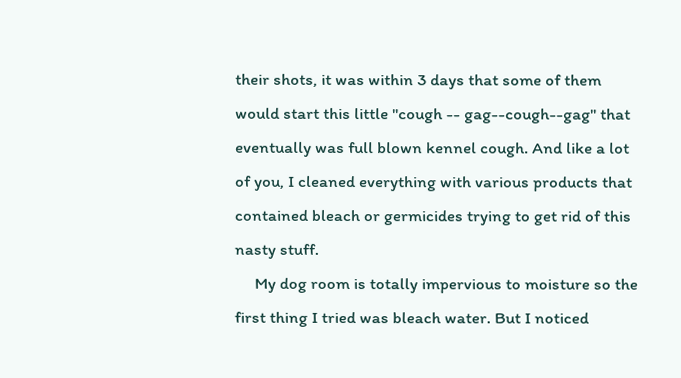their shots, it was within 3 days that some of them would start this little "cough -- gag--cough--gag" that eventually was full blown kennel cough. And like a lot of you, I cleaned everything with various products that contained bleach or germicides trying to get rid of this nasty stuff.
     My dog room is totally impervious to moisture so the first thing I tried was bleach water. But I noticed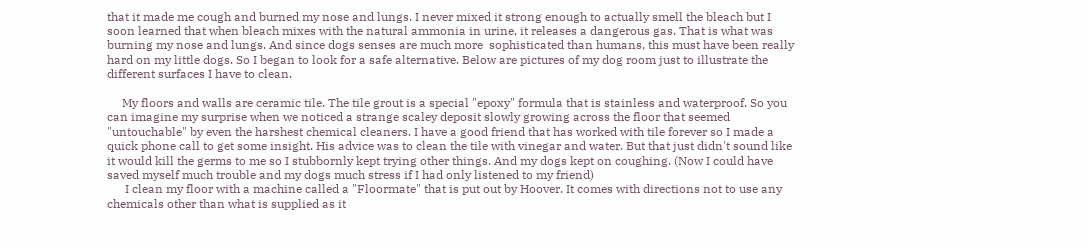that it made me cough and burned my nose and lungs. I never mixed it strong enough to actually smell the bleach but I soon learned that when bleach mixes with the natural ammonia in urine, it releases a dangerous gas. That is what was burning my nose and lungs. And since dogs senses are much more  sophisticated than humans, this must have been really hard on my little dogs. So I began to look for a safe alternative. Below are pictures of my dog room just to illustrate the different surfaces I have to clean.

     My floors and walls are ceramic tile. The tile grout is a special "epoxy" formula that is stainless and waterproof. So you can imagine my surprise when we noticed a strange scaley deposit slowly growing across the floor that seemed "untouchable" by even the harshest chemical cleaners. I have a good friend that has worked with tile forever so I made a quick phone call to get some insight. His advice was to clean the tile with vinegar and water. But that just didn't sound like it would kill the germs to me so I stubbornly kept trying other things. And my dogs kept on coughing. (Now I could have saved myself much trouble and my dogs much stress if I had only listened to my friend)
      I clean my floor with a machine called a "Floormate" that is put out by Hoover. It comes with directions not to use any chemicals other than what is supplied as it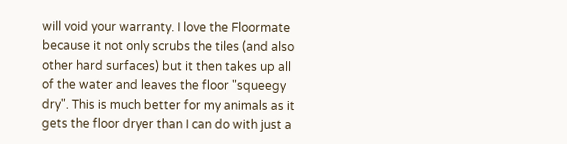will void your warranty. I love the Floormate because it not only scrubs the tiles (and also other hard surfaces) but it then takes up all of the water and leaves the floor "squeegy dry". This is much better for my animals as it gets the floor dryer than I can do with just a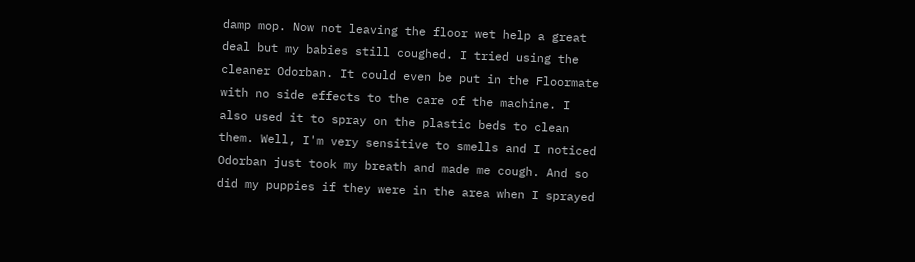damp mop. Now not leaving the floor wet help a great deal but my babies still coughed. I tried using the cleaner Odorban. It could even be put in the Floormate with no side effects to the care of the machine. I also used it to spray on the plastic beds to clean them. Well, I'm very sensitive to smells and I noticed Odorban just took my breath and made me cough. And so did my puppies if they were in the area when I sprayed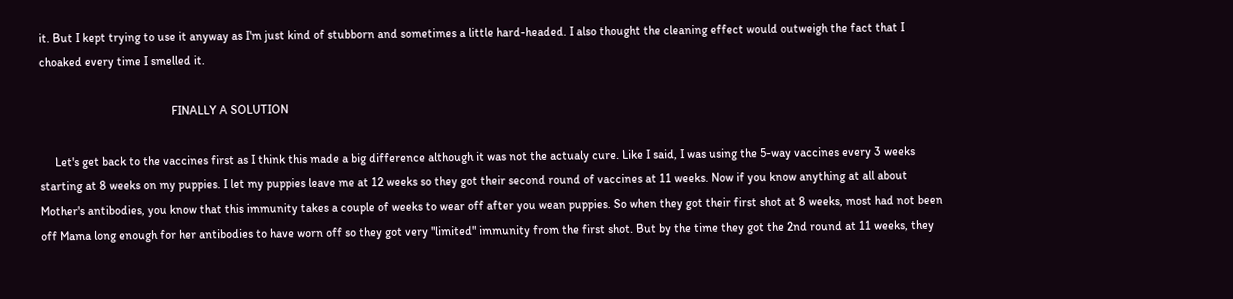it. But I kept trying to use it anyway as I'm just kind of stubborn and sometimes a little hard-headed. I also thought the cleaning effect would outweigh the fact that I choaked every time I smelled it.

                                            FINALLY A SOLUTION

     Let's get back to the vaccines first as I think this made a big difference although it was not the actualy cure. Like I said, I was using the 5-way vaccines every 3 weeks starting at 8 weeks on my puppies. I let my puppies leave me at 12 weeks so they got their second round of vaccines at 11 weeks. Now if you know anything at all about Mother's antibodies, you know that this immunity takes a couple of weeks to wear off after you wean puppies. So when they got their first shot at 8 weeks, most had not been off Mama long enough for her antibodies to have worn off so they got very "limited" immunity from the first shot. But by the time they got the 2nd round at 11 weeks, they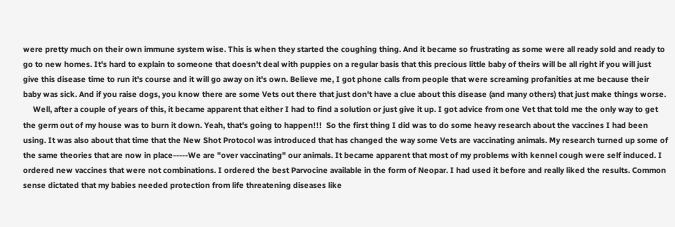were pretty much on their own immune system wise. This is when they started the coughing thing. And it became so frustrating as some were all ready sold and ready to go to new homes. It's hard to explain to someone that doesn't deal with puppies on a regular basis that this precious little baby of theirs will be all right if you will just give this disease time to run it's course and it will go away on it's own. Believe me, I got phone calls from people that were screaming profanities at me because their baby was sick. And if you raise dogs, you know there are some Vets out there that just don't have a clue about this disease (and many others) that just make things worse.
     Well, after a couple of years of this, it became apparent that either I had to find a solution or just give it up. I got advice from one Vet that told me the only way to get the germ out of my house was to burn it down. Yeah, that's going to happen!!!  So the first thing I did was to do some heavy research about the vaccines I had been using. It was also about that time that the New Shot Protocol was introduced that has changed the way some Vets are vaccinating animals. My research turned up some of the same theories that are now in place-----We are "over vaccinating" our animals. It became apparent that most of my problems with kennel cough were self induced. I ordered new vaccines that were not combinations. I ordered the best Parvocine available in the form of Neopar. I had used it before and really liked the results. Common sense dictated that my babies needed protection from life threatening diseases like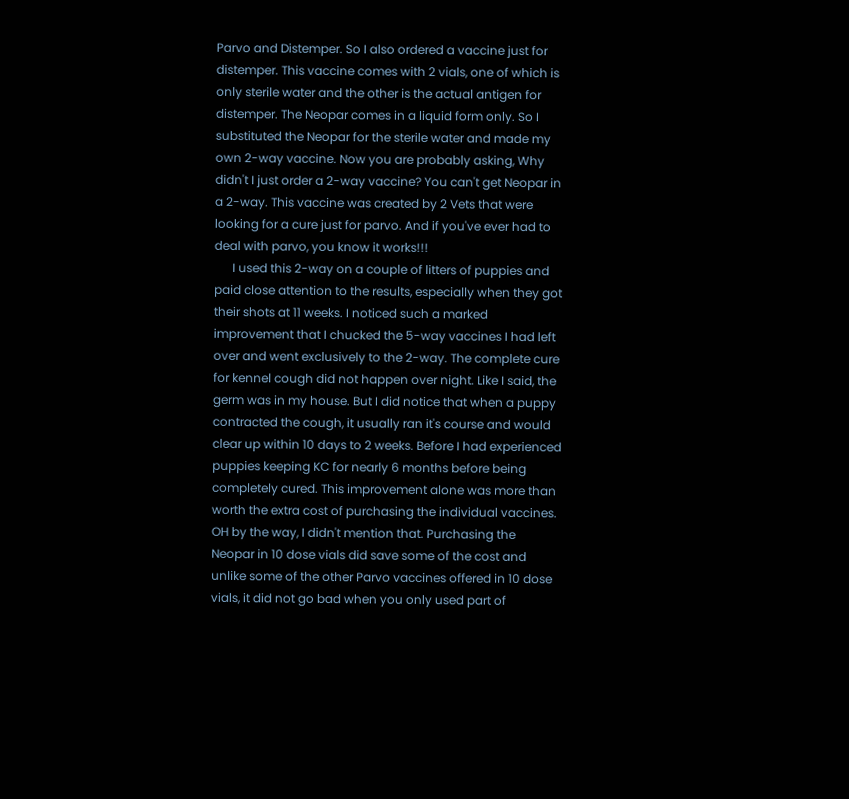Parvo and Distemper. So I also ordered a vaccine just for distemper. This vaccine comes with 2 vials, one of which is only sterile water and the other is the actual antigen for distemper. The Neopar comes in a liquid form only. So I substituted the Neopar for the sterile water and made my own 2-way vaccine. Now you are probably asking, Why didn't I just order a 2-way vaccine? You can't get Neopar in a 2-way. This vaccine was created by 2 Vets that were looking for a cure just for parvo. And if you've ever had to deal with parvo, you know it works!!!
      I used this 2-way on a couple of litters of puppies and paid close attention to the results, especially when they got their shots at 11 weeks. I noticed such a marked improvement that I chucked the 5-way vaccines I had left over and went exclusively to the 2-way. The complete cure for kennel cough did not happen over night. Like I said, the germ was in my house. But I did notice that when a puppy contracted the cough, it usually ran it's course and would clear up within 10 days to 2 weeks. Before I had experienced puppies keeping KC for nearly 6 months before being completely cured. This improvement alone was more than worth the extra cost of purchasing the individual vaccines. OH by the way, I didn't mention that. Purchasing the Neopar in 10 dose vials did save some of the cost and unlike some of the other Parvo vaccines offered in 10 dose vials, it did not go bad when you only used part of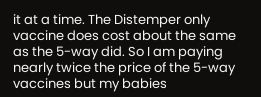it at a time. The Distemper only vaccine does cost about the same as the 5-way did. So I am paying nearly twice the price of the 5-way vaccines but my babies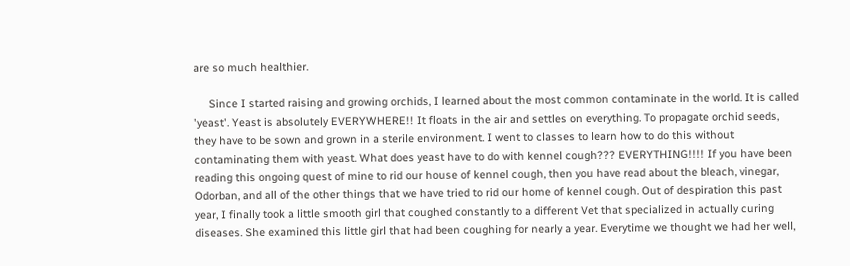are so much healthier.

     Since I started raising and growing orchids, I learned about the most common contaminate in the world. It is called 'yeast'. Yeast is absolutely EVERYWHERE!! It floats in the air and settles on everything. To propagate orchid seeds, they have to be sown and grown in a sterile environment. I went to classes to learn how to do this without contaminating them with yeast. What does yeast have to do with kennel cough??? EVERYTHING!!!! If you have been reading this ongoing quest of mine to rid our house of kennel cough, then you have read about the bleach, vinegar, Odorban, and all of the other things that we have tried to rid our home of kennel cough. Out of despiration this past year, I finally took a little smooth girl that coughed constantly to a different Vet that specialized in actually curing diseases. She examined this little girl that had been coughing for nearly a year. Everytime we thought we had her well,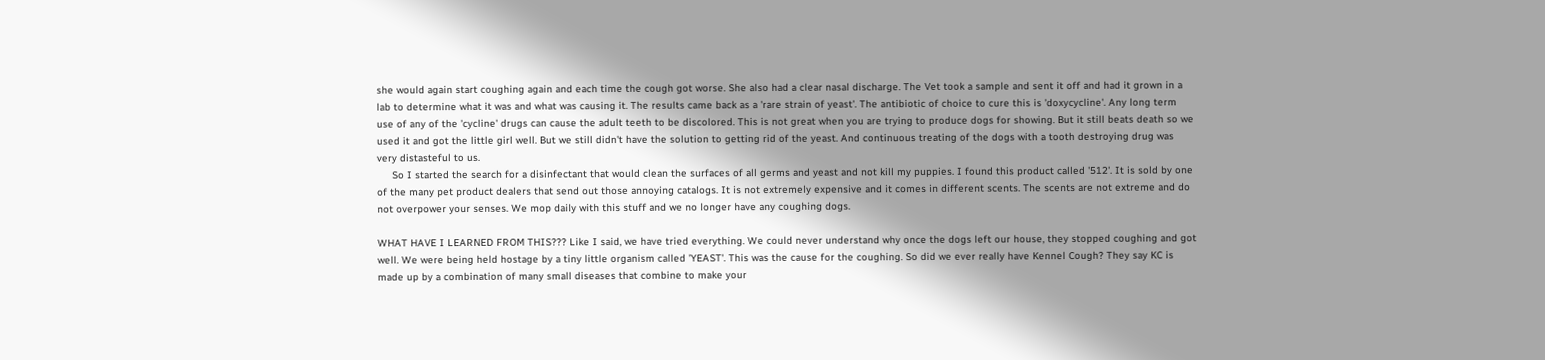she would again start coughing again and each time the cough got worse. She also had a clear nasal discharge. The Vet took a sample and sent it off and had it grown in a lab to determine what it was and what was causing it. The results came back as a 'rare strain of yeast'. The antibiotic of choice to cure this is 'doxycycline'. Any long term use of any of the 'cycline' drugs can cause the adult teeth to be discolored. This is not great when you are trying to produce dogs for showing. But it still beats death so we used it and got the little girl well. But we still didn't have the solution to getting rid of the yeast. And continuous treating of the dogs with a tooth destroying drug was very distasteful to us.
     So I started the search for a disinfectant that would clean the surfaces of all germs and yeast and not kill my puppies. I found this product called '512'. It is sold by one of the many pet product dealers that send out those annoying catalogs. It is not extremely expensive and it comes in different scents. The scents are not extreme and do not overpower your senses. We mop daily with this stuff and we no longer have any coughing dogs.

WHAT HAVE I LEARNED FROM THIS??? Like I said, we have tried everything. We could never understand why once the dogs left our house, they stopped coughing and got well. We were being held hostage by a tiny little organism called 'YEAST'. This was the cause for the coughing. So did we ever really have Kennel Cough? They say KC is made up by a combination of many small diseases that combine to make your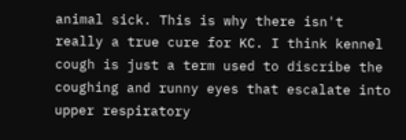animal sick. This is why there isn't really a true cure for KC. I think kennel cough is just a term used to discribe the coughing and runny eyes that escalate into upper respiratory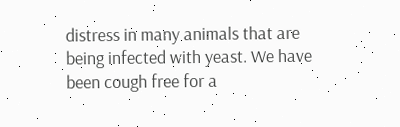distress in many animals that are being infected with yeast. We have been cough free for a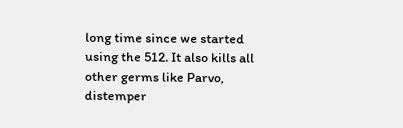long time since we started using the 512. It also kills all other germs like Parvo, distemper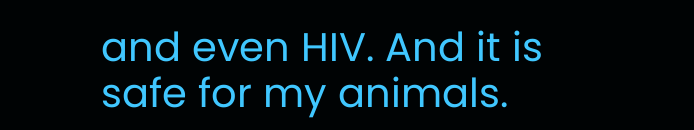and even HIV. And it is safe for my animals.